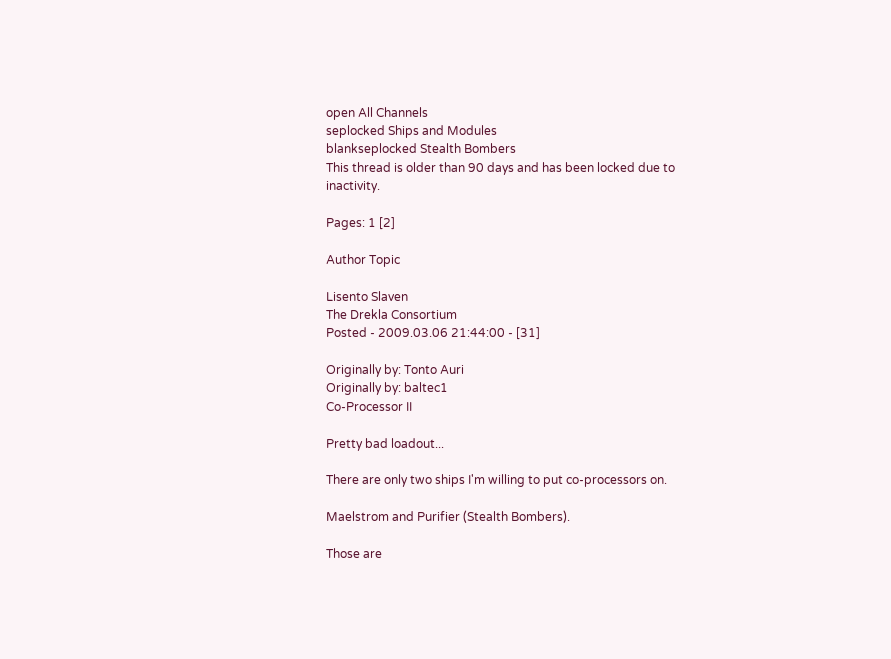open All Channels
seplocked Ships and Modules
blankseplocked Stealth Bombers
This thread is older than 90 days and has been locked due to inactivity.

Pages: 1 [2]

Author Topic

Lisento Slaven
The Drekla Consortium
Posted - 2009.03.06 21:44:00 - [31]

Originally by: Tonto Auri
Originally by: baltec1
Co-Processor II

Pretty bad loadout...

There are only two ships I'm willing to put co-processors on.

Maelstrom and Purifier (Stealth Bombers).

Those are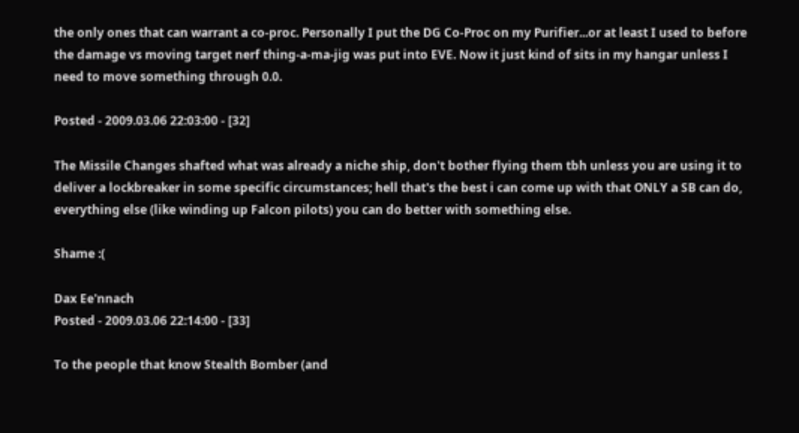the only ones that can warrant a co-proc. Personally I put the DG Co-Proc on my Purifier...or at least I used to before the damage vs moving target nerf thing-a-ma-jig was put into EVE. Now it just kind of sits in my hangar unless I need to move something through 0.0.

Posted - 2009.03.06 22:03:00 - [32]

The Missile Changes shafted what was already a niche ship, don't bother flying them tbh unless you are using it to deliver a lockbreaker in some specific circumstances; hell that's the best i can come up with that ONLY a SB can do, everything else (like winding up Falcon pilots) you can do better with something else.

Shame :(

Dax Ee'nnach
Posted - 2009.03.06 22:14:00 - [33]

To the people that know Stealth Bomber (and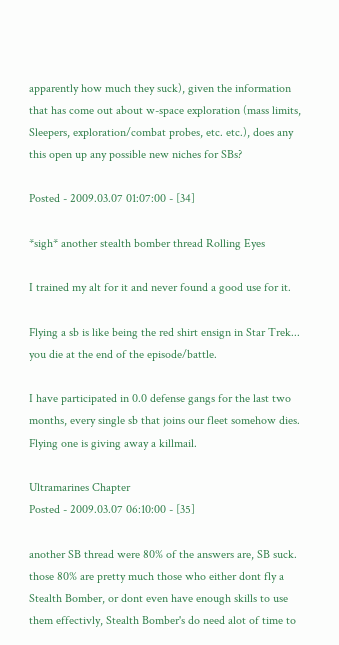apparently how much they suck), given the information that has come out about w-space exploration (mass limits, Sleepers, exploration/combat probes, etc. etc.), does any this open up any possible new niches for SBs?

Posted - 2009.03.07 01:07:00 - [34]

*sigh* another stealth bomber thread Rolling Eyes

I trained my alt for it and never found a good use for it.

Flying a sb is like being the red shirt ensign in Star Trek... you die at the end of the episode/battle.

I have participated in 0.0 defense gangs for the last two months, every single sb that joins our fleet somehow dies. Flying one is giving away a killmail.

Ultramarines Chapter
Posted - 2009.03.07 06:10:00 - [35]

another SB thread were 80% of the answers are, SB suck.
those 80% are pretty much those who either dont fly a Stealth Bomber, or dont even have enough skills to use them effectivly, Stealth Bomber's do need alot of time to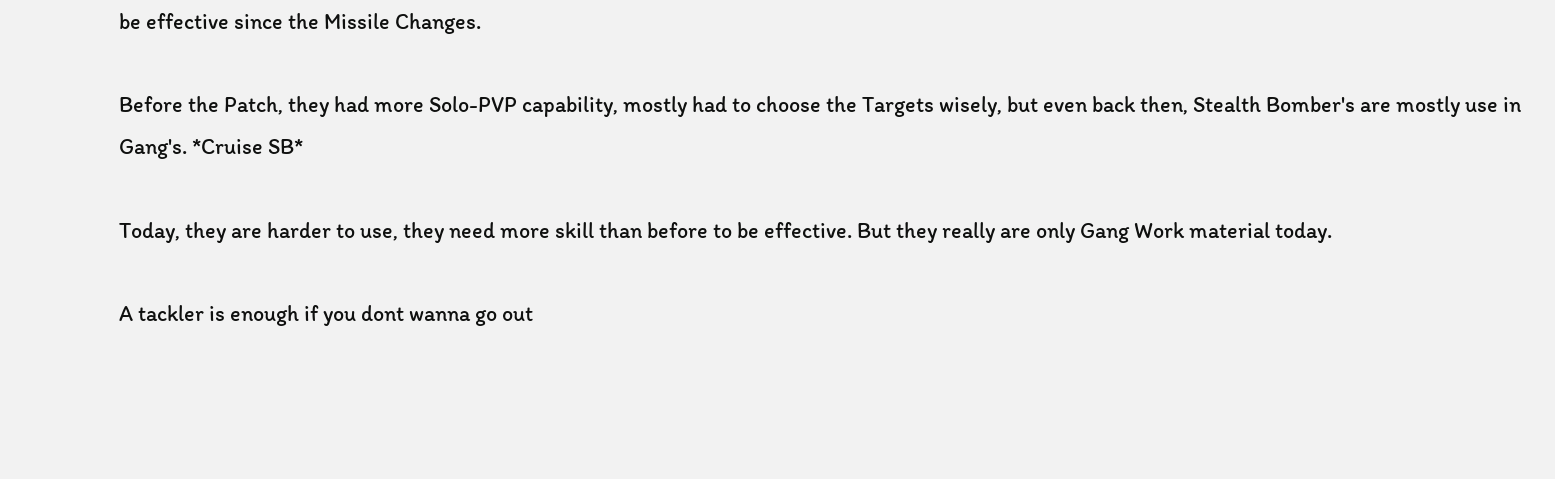be effective since the Missile Changes.

Before the Patch, they had more Solo-PVP capability, mostly had to choose the Targets wisely, but even back then, Stealth Bomber's are mostly use in Gang's. *Cruise SB*

Today, they are harder to use, they need more skill than before to be effective. But they really are only Gang Work material today.

A tackler is enough if you dont wanna go out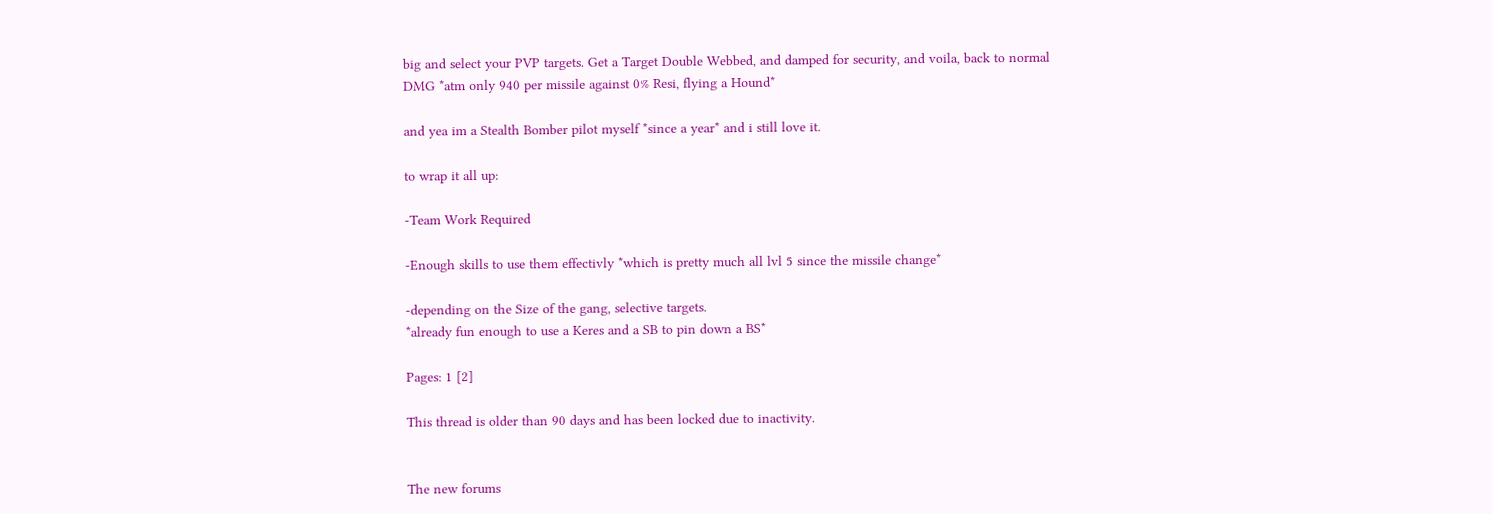big and select your PVP targets. Get a Target Double Webbed, and damped for security, and voila, back to normal DMG *atm only 940 per missile against 0% Resi, flying a Hound*

and yea im a Stealth Bomber pilot myself *since a year* and i still love it.

to wrap it all up:

-Team Work Required

-Enough skills to use them effectivly *which is pretty much all lvl 5 since the missile change*

-depending on the Size of the gang, selective targets.
*already fun enough to use a Keres and a SB to pin down a BS*

Pages: 1 [2]

This thread is older than 90 days and has been locked due to inactivity.


The new forums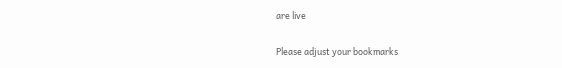are live

Please adjust your bookmarks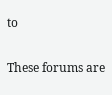to

These forums are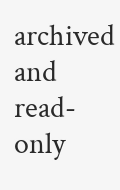archived and read-only